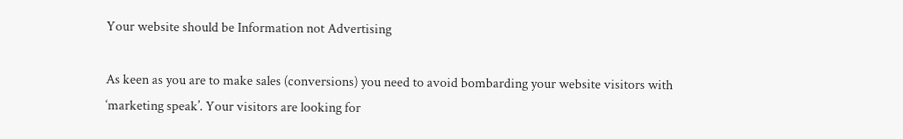Your website should be Information not Advertising

As keen as you are to make sales (conversions) you need to avoid bombarding your website visitors with ‘marketing speak’. Your visitors are looking for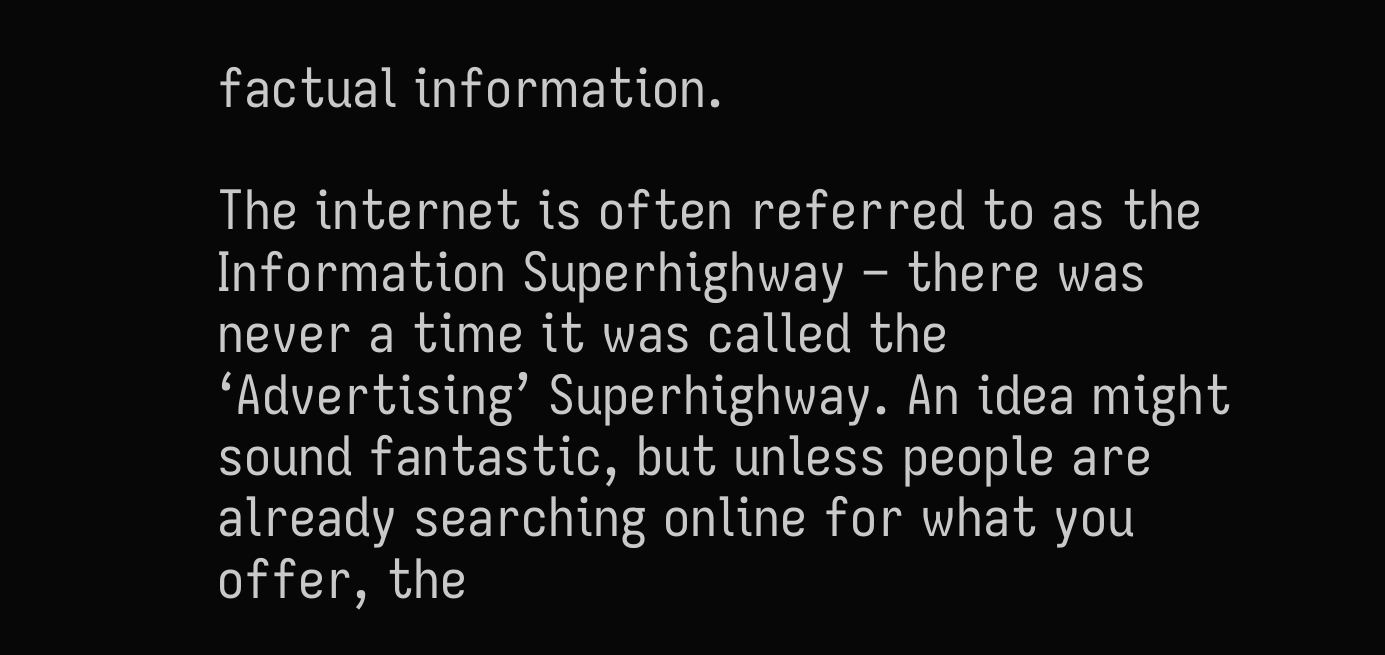factual information.

The internet is often referred to as the Information Superhighway – there was never a time it was called the ‘Advertising’ Superhighway. An idea might sound fantastic, but unless people are already searching online for what you offer, the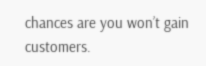chances are you won’t gain customers.